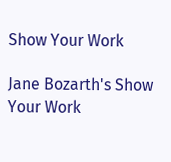Show Your Work

Jane Bozarth's Show Your Work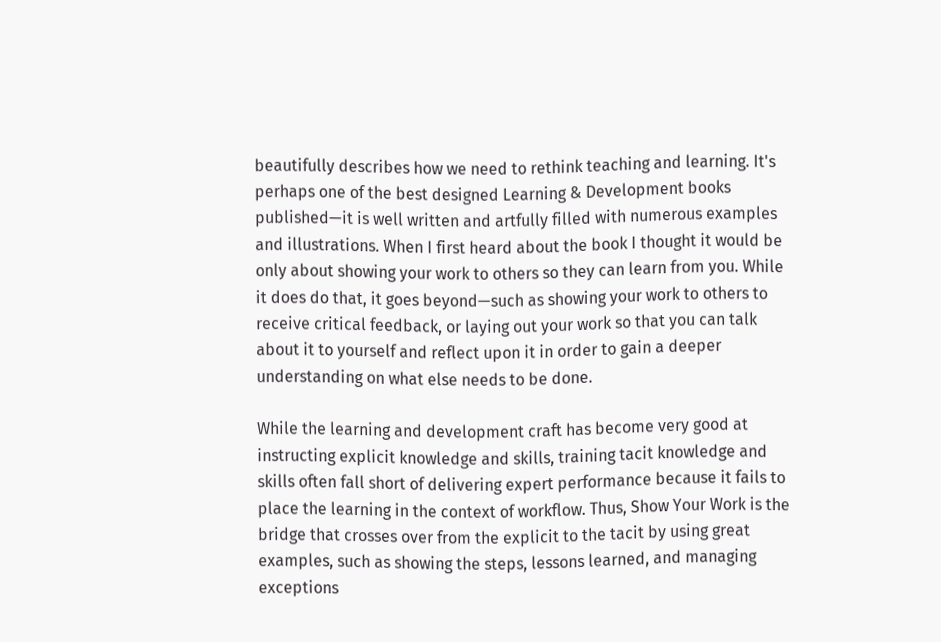beautifully describes how we need to rethink teaching and learning. It's perhaps one of the best designed Learning & Development books published—it is well written and artfully filled with numerous examples and illustrations. When I first heard about the book I thought it would be only about showing your work to others so they can learn from you. While it does do that, it goes beyond—such as showing your work to others to receive critical feedback, or laying out your work so that you can talk about it to yourself and reflect upon it in order to gain a deeper understanding on what else needs to be done.

While the learning and development craft has become very good at instructing explicit knowledge and skills, training tacit knowledge and skills often fall short of delivering expert performance because it fails to place the learning in the context of workflow. Thus, Show Your Work is the bridge that crosses over from the explicit to the tacit by using great examples, such as showing the steps, lessons learned, and managing exceptions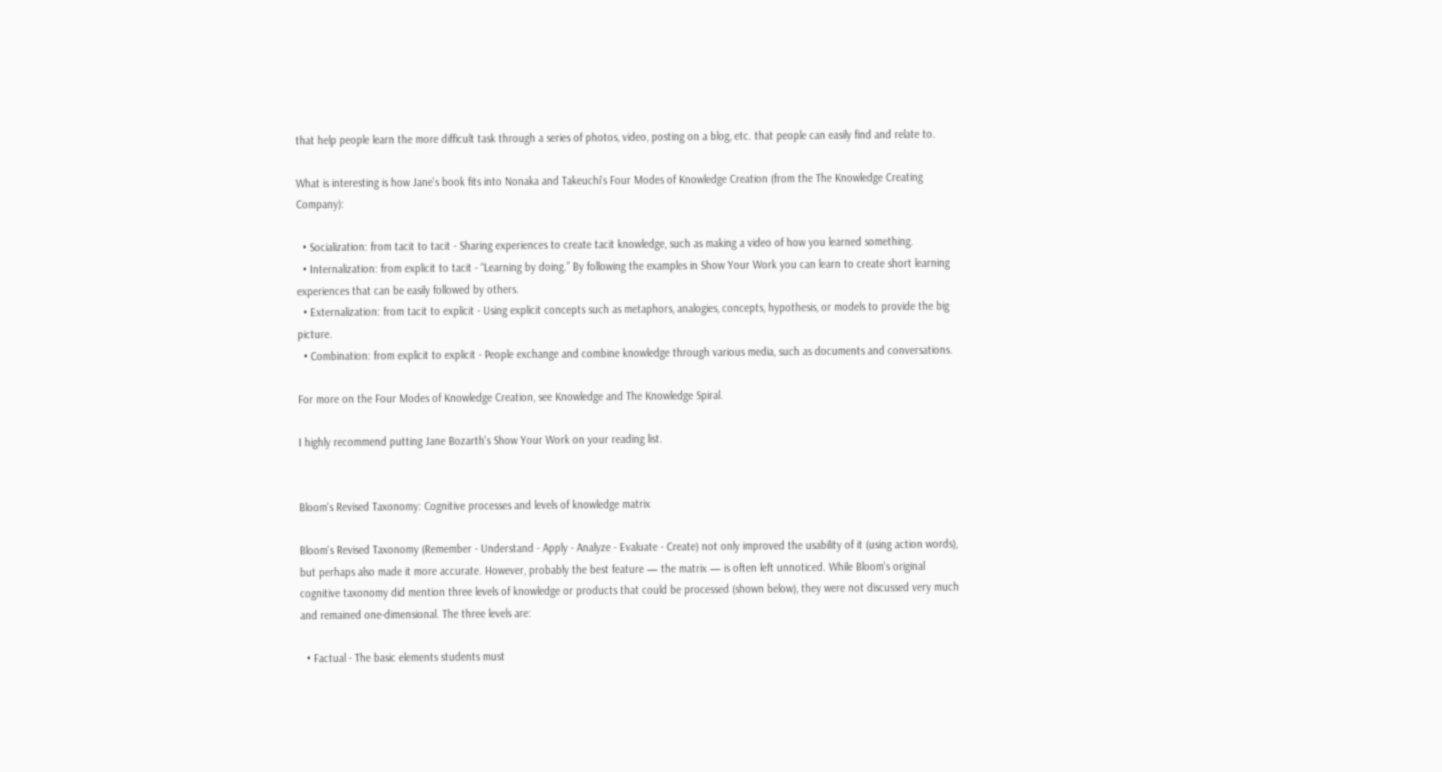that help people learn the more difficult task through a series of photos, video, posting on a blog, etc. that people can easily find and relate to.

What is interesting is how Jane's book fits into Nonaka and Takeuchi's Four Modes of Knowledge Creation (from the The Knowledge Creating Company):

  • Socialization: from tacit to tacit - Sharing experiences to create tacit knowledge, such as making a video of how you learned something.
  • Internalization: from explicit to tacit - “Learning by doing.” By following the examples in Show Your Work you can learn to create short learning experiences that can be easily followed by others.
  • Externalization: from tacit to explicit - Using explicit concepts such as metaphors, analogies, concepts, hypothesis, or models to provide the big picture.
  • Combination: from explicit to explicit - People exchange and combine knowledge through various media, such as documents and conversations.

For more on the Four Modes of Knowledge Creation, see Knowledge and The Knowledge Spiral.

I highly recommend putting Jane Bozarth's Show Your Work on your reading list.


Bloom's Revised Taxonomy: Cognitive processes and levels of knowledge matrix

Bloom's Revised Taxonomy (Remember - Understand - Apply - Analyze - Evaluate - Create) not only improved the usability of it (using action words), but perhaps also made it more accurate. However, probably the best feature — the matrix — is often left unnoticed. While Bloom's original cognitive taxonomy did mention three levels of knowledge or products that could be processed (shown below), they were not discussed very much and remained one-dimensional. The three levels are:

  • Factual - The basic elements students must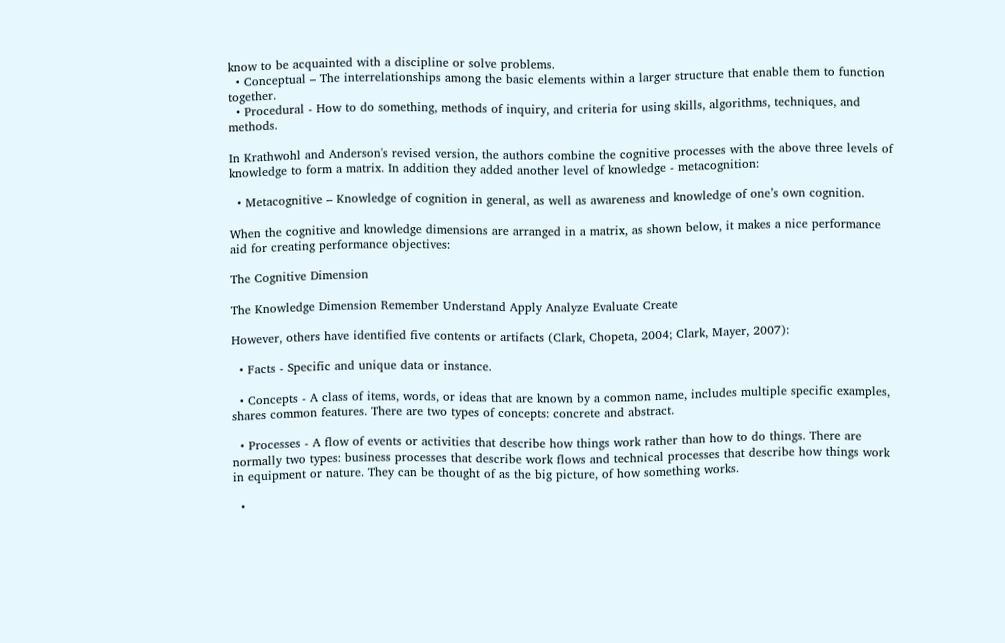know to be acquainted with a discipline or solve problems.
  • Conceptual – The interrelationships among the basic elements within a larger structure that enable them to function together.
  • Procedural - How to do something, methods of inquiry, and criteria for using skills, algorithms, techniques, and methods.

In Krathwohl and Anderson's revised version, the authors combine the cognitive processes with the above three levels of knowledge to form a matrix. In addition they added another level of knowledge - metacognition:

  • Metacognitive – Knowledge of cognition in general, as well as awareness and knowledge of one’s own cognition.

When the cognitive and knowledge dimensions are arranged in a matrix, as shown below, it makes a nice performance aid for creating performance objectives:

The Cognitive Dimension

The Knowledge Dimension Remember Understand Apply Analyze Evaluate Create

However, others have identified five contents or artifacts (Clark, Chopeta, 2004; Clark, Mayer, 2007):

  • Facts - Specific and unique data or instance.

  • Concepts - A class of items, words, or ideas that are known by a common name, includes multiple specific examples, shares common features. There are two types of concepts: concrete and abstract.

  • Processes - A flow of events or activities that describe how things work rather than how to do things. There are normally two types: business processes that describe work flows and technical processes that describe how things work in equipment or nature. They can be thought of as the big picture, of how something works.

  •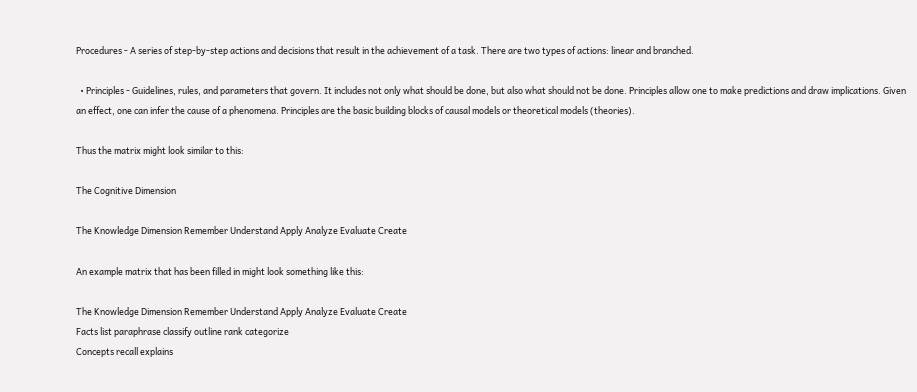Procedures - A series of step-by-step actions and decisions that result in the achievement of a task. There are two types of actions: linear and branched.

  • Principles - Guidelines, rules, and parameters that govern. It includes not only what should be done, but also what should not be done. Principles allow one to make predictions and draw implications. Given an effect, one can infer the cause of a phenomena. Principles are the basic building blocks of causal models or theoretical models (theories).

Thus the matrix might look similar to this:

The Cognitive Dimension

The Knowledge Dimension Remember Understand Apply Analyze Evaluate Create

An example matrix that has been filled in might look something like this:

The Knowledge Dimension Remember Understand Apply Analyze Evaluate Create
Facts list paraphrase classify outline rank categorize
Concepts recall explains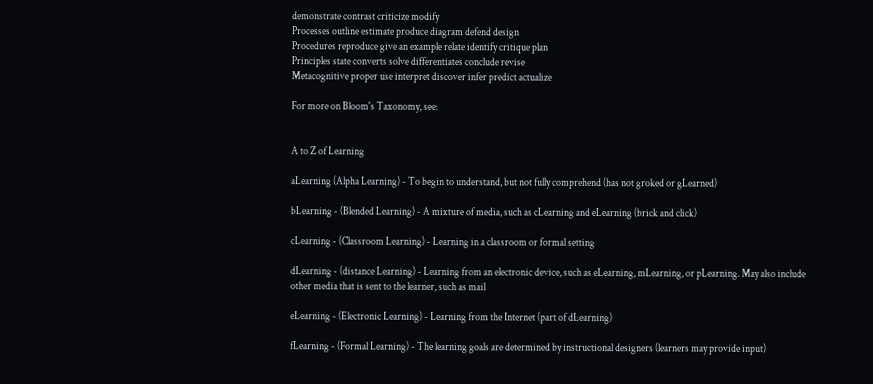demonstrate contrast criticize modify
Processes outline estimate produce diagram defend design
Procedures reproduce give an example relate identify critique plan
Principles state converts solve differentiates conclude revise
Metacognitive proper use interpret discover infer predict actualize

For more on Bloom's Taxonomy, see:


A to Z of Learning

aLearning (Alpha Learning) - To begin to understand, but not fully comprehend (has not groked or gLearned)

bLearning - (Blended Learning) - A mixture of media, such as cLearning and eLearning (brick and click)

cLearning - (Classroom Learning) - Learning in a classroom or formal setting

dLearning - (distance Learning) - Learning from an electronic device, such as eLearning, mLearning, or pLearning. May also include other media that is sent to the learner, such as mail

eLearning - (Electronic Learning) - Learning from the Internet (part of dLearning)

fLearning - (Formal Learning) - The learning goals are determined by instructional designers (learners may provide input)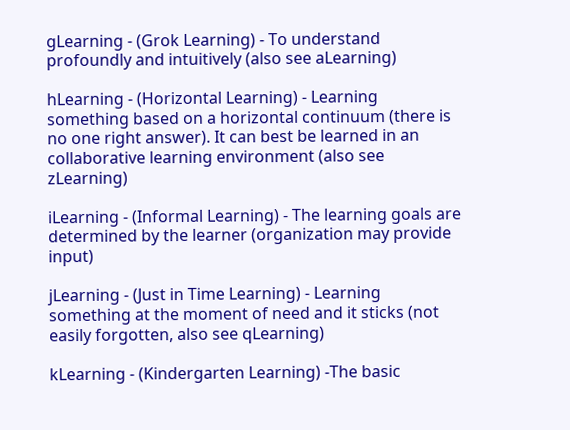gLearning - (Grok Learning) - To understand profoundly and intuitively (also see aLearning)

hLearning - (Horizontal Learning) - Learning something based on a horizontal continuum (there is no one right answer). It can best be learned in an collaborative learning environment (also see zLearning)

iLearning - (Informal Learning) - The learning goals are determined by the learner (organization may provide input)

jLearning - (Just in Time Learning) - Learning something at the moment of need and it sticks (not easily forgotten, also see qLearning)

kLearning - (Kindergarten Learning) -The basic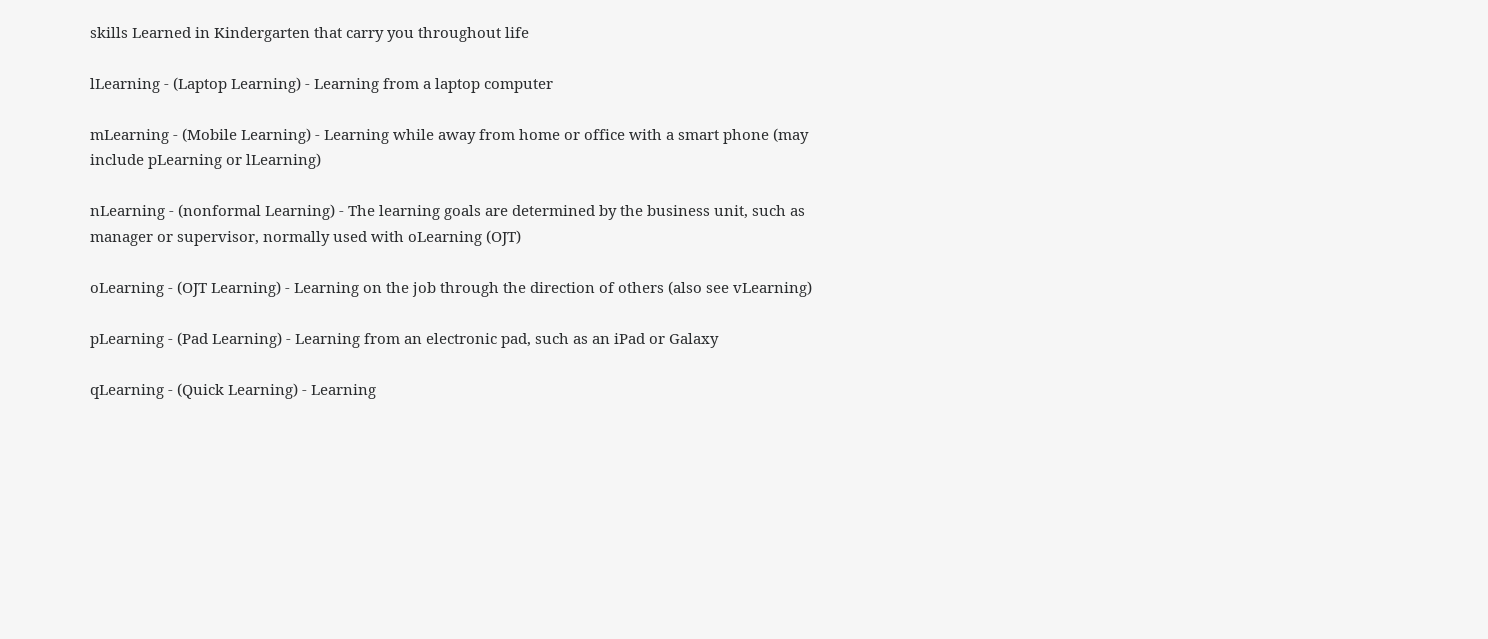skills Learned in Kindergarten that carry you throughout life

lLearning - (Laptop Learning) - Learning from a laptop computer

mLearning - (Mobile Learning) - Learning while away from home or office with a smart phone (may include pLearning or lLearning)

nLearning - (nonformal Learning) - The learning goals are determined by the business unit, such as manager or supervisor, normally used with oLearning (OJT)

oLearning - (OJT Learning) - Learning on the job through the direction of others (also see vLearning)

pLearning - (Pad Learning) - Learning from an electronic pad, such as an iPad or Galaxy

qLearning - (Quick Learning) - Learning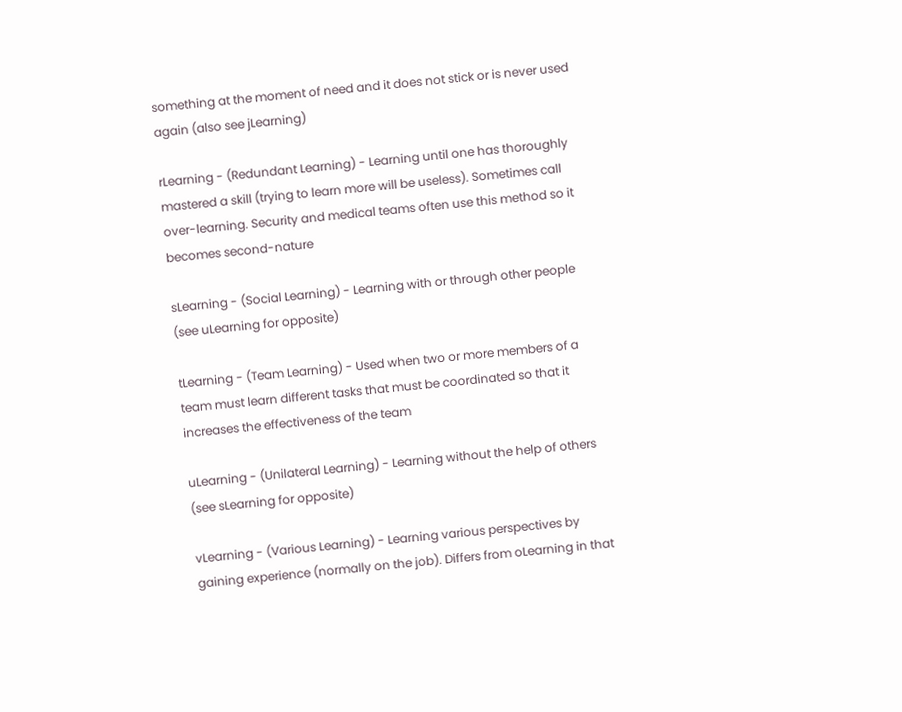something at the moment of need and it does not stick or is never used again (also see jLearning)

rLearning - (Redundant Learning) - Learning until one has thoroughly mastered a skill (trying to learn more will be useless). Sometimes call over-learning. Security and medical teams often use this method so it becomes second-nature

sLearning - (Social Learning) - Learning with or through other people (see uLearning for opposite)

tLearning - (Team Learning) - Used when two or more members of a team must learn different tasks that must be coordinated so that it increases the effectiveness of the team

uLearning - (Unilateral Learning) - Learning without the help of others (see sLearning for opposite)

vLearning - (Various Learning) - Learning various perspectives by gaining experience (normally on the job). Differs from oLearning in that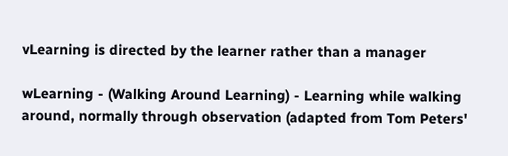vLearning is directed by the learner rather than a manager

wLearning - (Walking Around Learning) - Learning while walking around, normally through observation (adapted from Tom Peters'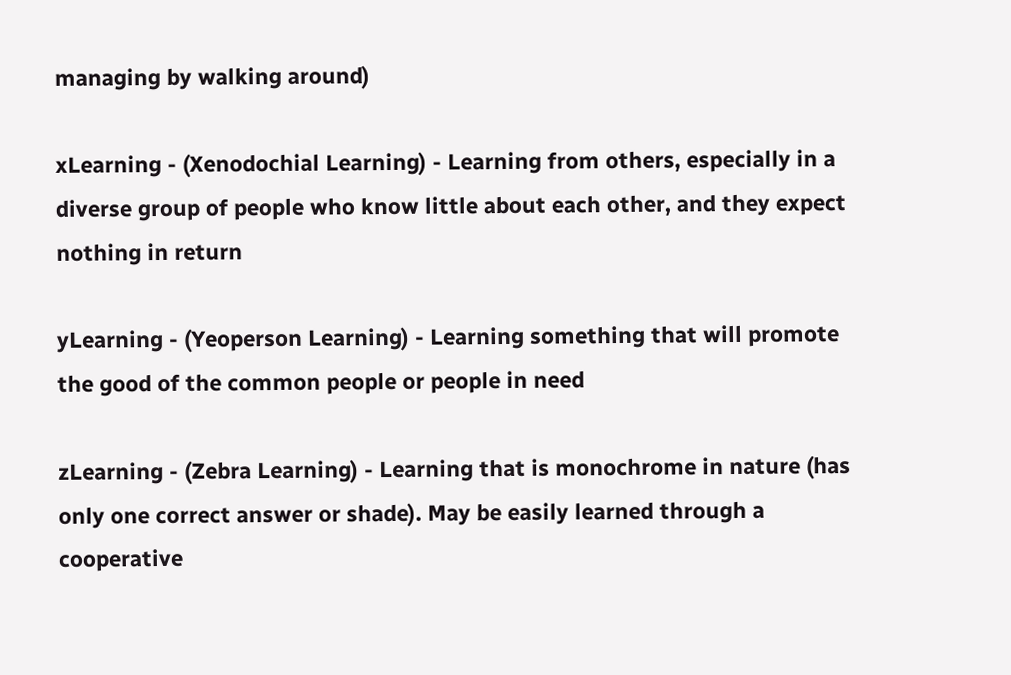managing by walking around)

xLearning - (Xenodochial Learning) - Learning from others, especially in a diverse group of people who know little about each other, and they expect nothing in return

yLearning - (Yeoperson Learning) - Learning something that will promote the good of the common people or people in need

zLearning - (Zebra Learning) - Learning that is monochrome in nature (has only one correct answer or shade). May be easily learned through a cooperative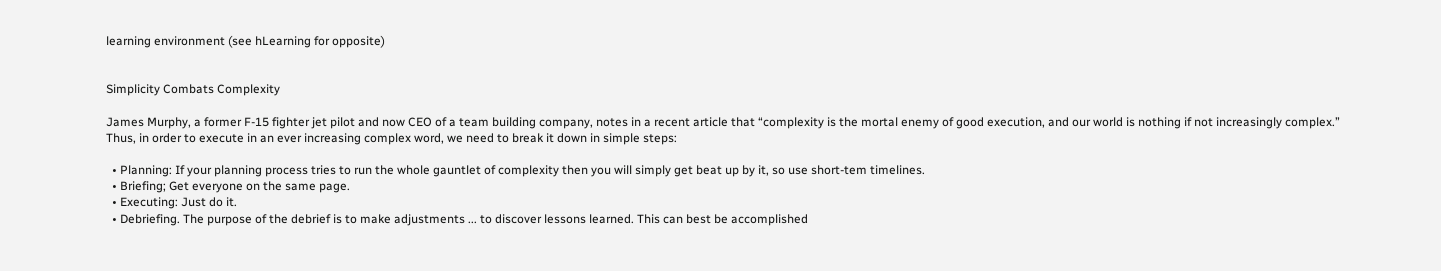learning environment (see hLearning for opposite)


Simplicity Combats Complexity

James Murphy, a former F-15 fighter jet pilot and now CEO of a team building company, notes in a recent article that “complexity is the mortal enemy of good execution, and our world is nothing if not increasingly complex.” Thus, in order to execute in an ever increasing complex word, we need to break it down in simple steps:

  • Planning: If your planning process tries to run the whole gauntlet of complexity then you will simply get beat up by it, so use short-tem timelines.
  • Briefing; Get everyone on the same page.
  • Executing: Just do it.
  • Debriefing. The purpose of the debrief is to make adjustments ... to discover lessons learned. This can best be accomplished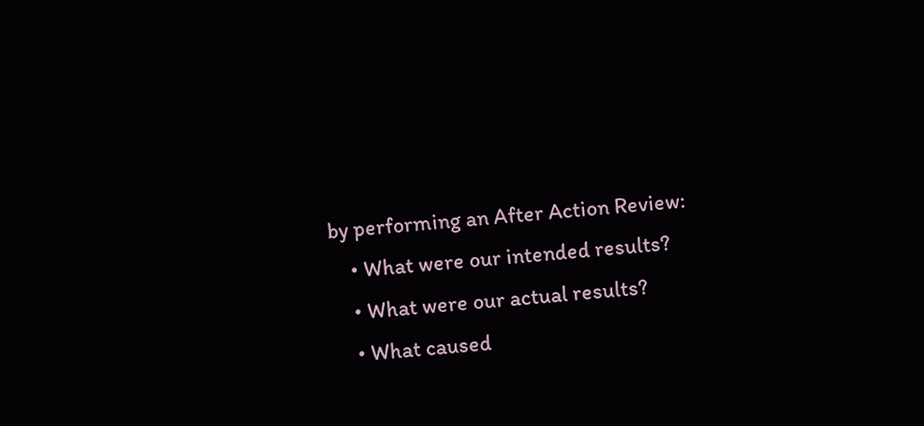by performing an After Action Review:
    • What were our intended results?
    • What were our actual results?
    • What caused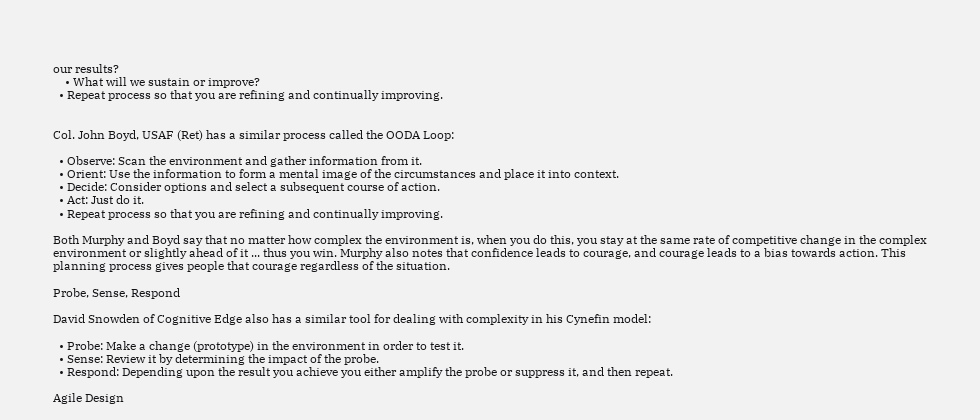our results?
    • What will we sustain or improve?
  • Repeat process so that you are refining and continually improving.


Col. John Boyd, USAF (Ret) has a similar process called the OODA Loop:

  • Observe: Scan the environment and gather information from it.
  • Orient: Use the information to form a mental image of the circumstances and place it into context.
  • Decide: Consider options and select a subsequent course of action.
  • Act: Just do it.
  • Repeat process so that you are refining and continually improving.

Both Murphy and Boyd say that no matter how complex the environment is, when you do this, you stay at the same rate of competitive change in the complex environment or slightly ahead of it ... thus you win. Murphy also notes that confidence leads to courage, and courage leads to a bias towards action. This planning process gives people that courage regardless of the situation.

Probe, Sense, Respond

David Snowden of Cognitive Edge also has a similar tool for dealing with complexity in his Cynefin model:

  • Probe: Make a change (prototype) in the environment in order to test it.
  • Sense: Review it by determining the impact of the probe.
  • Respond: Depending upon the result you achieve you either amplify the probe or suppress it, and then repeat.

Agile Design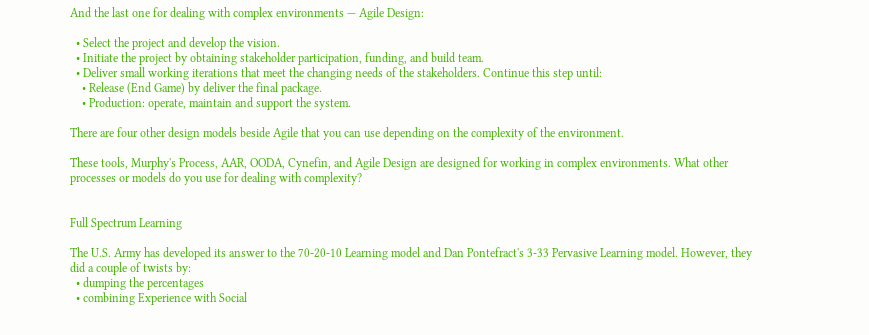And the last one for dealing with complex environments — Agile Design:

  • Select the project and develop the vision.
  • Initiate the project by obtaining stakeholder participation, funding, and build team.
  • Deliver small working iterations that meet the changing needs of the stakeholders. Continue this step until:
    • Release (End Game) by deliver the final package.
    • Production: operate, maintain and support the system.

There are four other design models beside Agile that you can use depending on the complexity of the environment.

These tools, Murphy's Process, AAR, OODA, Cynefin, and Agile Design are designed for working in complex environments. What other processes or models do you use for dealing with complexity?


Full Spectrum Learning

The U.S. Army has developed its answer to the 70-20-10 Learning model and Dan Pontefract's 3-33 Pervasive Learning model. However, they did a couple of twists by:
  • dumping the percentages
  • combining Experience with Social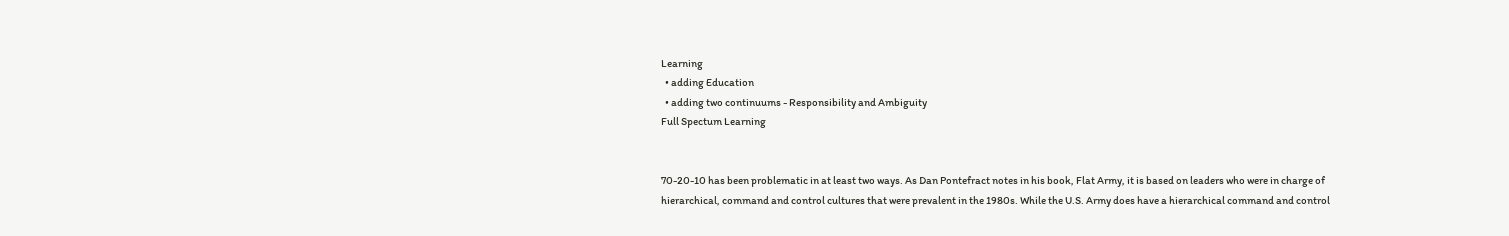Learning
  • adding Education
  • adding two continuums - Responsibility and Ambiguity
Full Spectum Learning


70-20-10 has been problematic in at least two ways. As Dan Pontefract notes in his book, Flat Army, it is based on leaders who were in charge of hierarchical, command and control cultures that were prevalent in the 1980s. While the U.S. Army does have a hierarchical command and control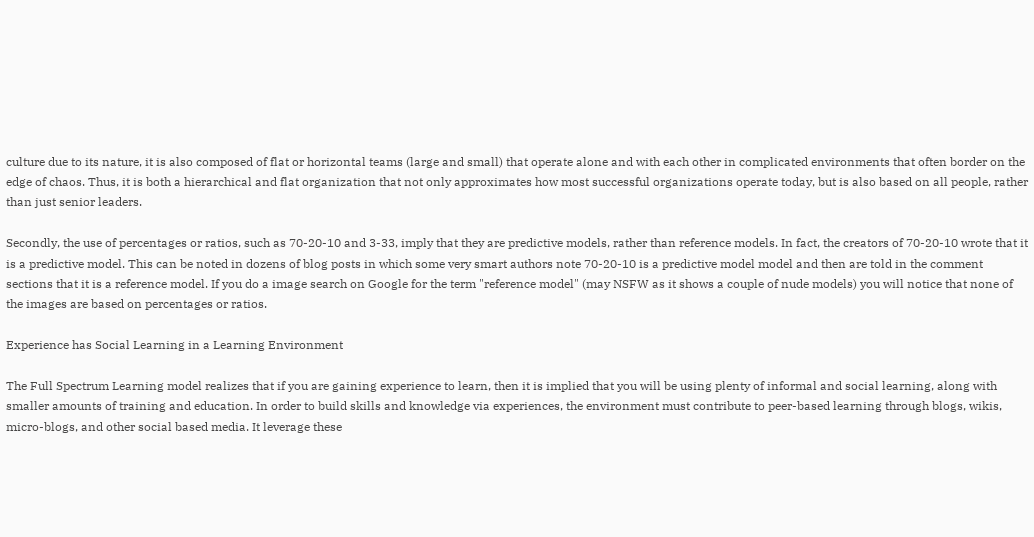culture due to its nature, it is also composed of flat or horizontal teams (large and small) that operate alone and with each other in complicated environments that often border on the edge of chaos. Thus, it is both a hierarchical and flat organization that not only approximates how most successful organizations operate today, but is also based on all people, rather than just senior leaders.

Secondly, the use of percentages or ratios, such as 70-20-10 and 3-33, imply that they are predictive models, rather than reference models. In fact, the creators of 70-20-10 wrote that it is a predictive model. This can be noted in dozens of blog posts in which some very smart authors note 70-20-10 is a predictive model model and then are told in the comment sections that it is a reference model. If you do a image search on Google for the term "reference model" (may NSFW as it shows a couple of nude models) you will notice that none of the images are based on percentages or ratios.

Experience has Social Learning in a Learning Environment

The Full Spectrum Learning model realizes that if you are gaining experience to learn, then it is implied that you will be using plenty of informal and social learning, along with smaller amounts of training and education. In order to build skills and knowledge via experiences, the environment must contribute to peer-based learning through blogs, wikis, micro-blogs, and other social based media. It leverage these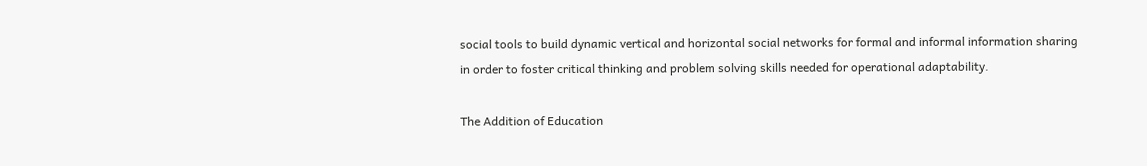social tools to build dynamic vertical and horizontal social networks for formal and informal information sharing in order to foster critical thinking and problem solving skills needed for operational adaptability.

The Addition of Education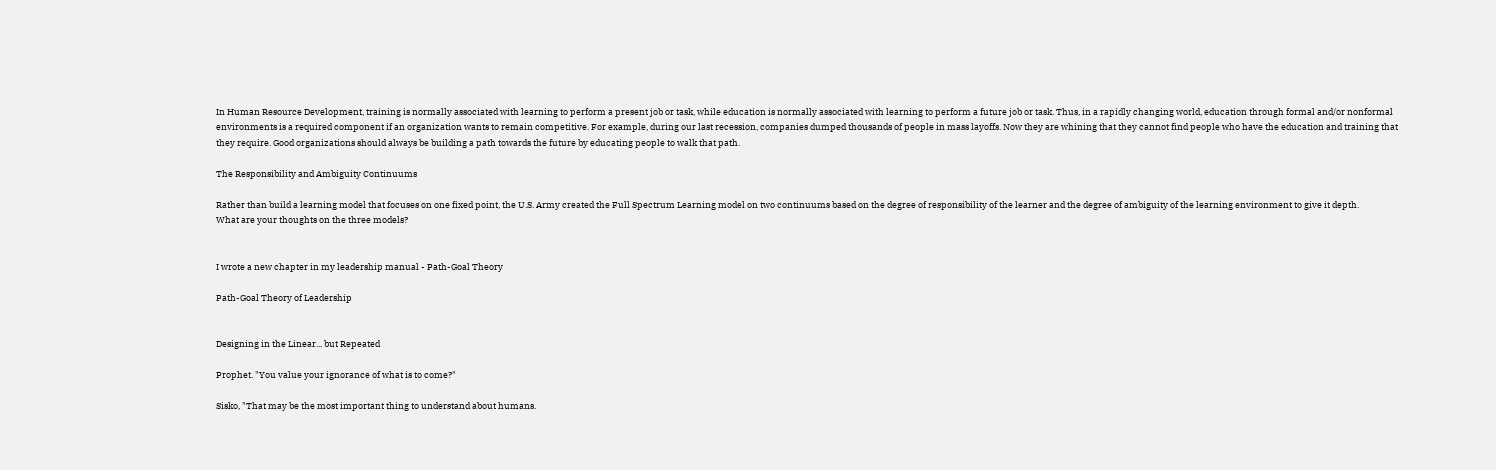In Human Resource Development, training is normally associated with learning to perform a present job or task, while education is normally associated with learning to perform a future job or task. Thus, in a rapidly changing world, education through formal and/or nonformal environments is a required component if an organization wants to remain competitive. For example, during our last recession, companies dumped thousands of people in mass layoffs. Now they are whining that they cannot find people who have the education and training that they require. Good organizations should always be building a path towards the future by educating people to walk that path.

The Responsibility and Ambiguity Continuums

Rather than build a learning model that focuses on one fixed point, the U.S. Army created the Full Spectrum Learning model on two continuums based on the degree of responsibility of the learner and the degree of ambiguity of the learning environment to give it depth.
What are your thoughts on the three models?


I wrote a new chapter in my leadership manual - Path-Goal Theory

Path-Goal Theory of Leadership


Designing in the Linear... but Repeated

Prophet. "You value your ignorance of what is to come?"

Sisko, "That may be the most important thing to understand about humans.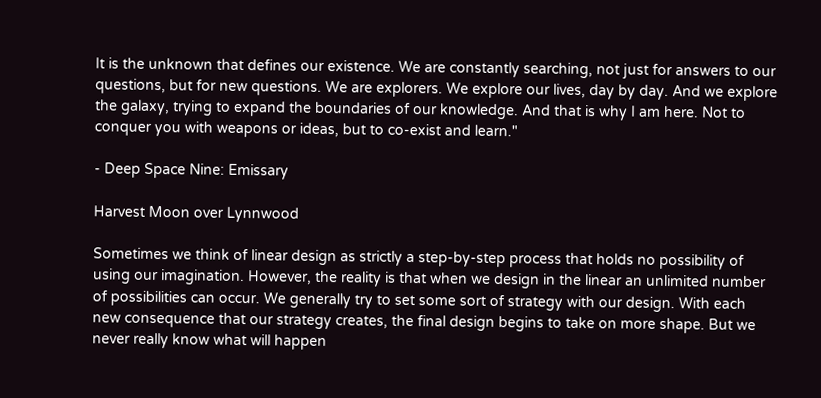It is the unknown that defines our existence. We are constantly searching, not just for answers to our questions, but for new questions. We are explorers. We explore our lives, day by day. And we explore the galaxy, trying to expand the boundaries of our knowledge. And that is why I am here. Not to conquer you with weapons or ideas, but to co-exist and learn."

- Deep Space Nine: Emissary

Harvest Moon over Lynnwood

Sometimes we think of linear design as strictly a step-by-step process that holds no possibility of using our imagination. However, the reality is that when we design in the linear an unlimited number of possibilities can occur. We generally try to set some sort of strategy with our design. With each new consequence that our strategy creates, the final design begins to take on more shape. But we never really know what will happen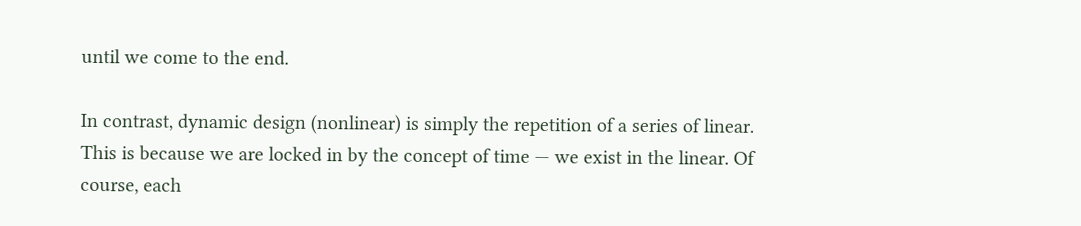until we come to the end.

In contrast, dynamic design (nonlinear) is simply the repetition of a series of linear. This is because we are locked in by the concept of time — we exist in the linear. Of course, each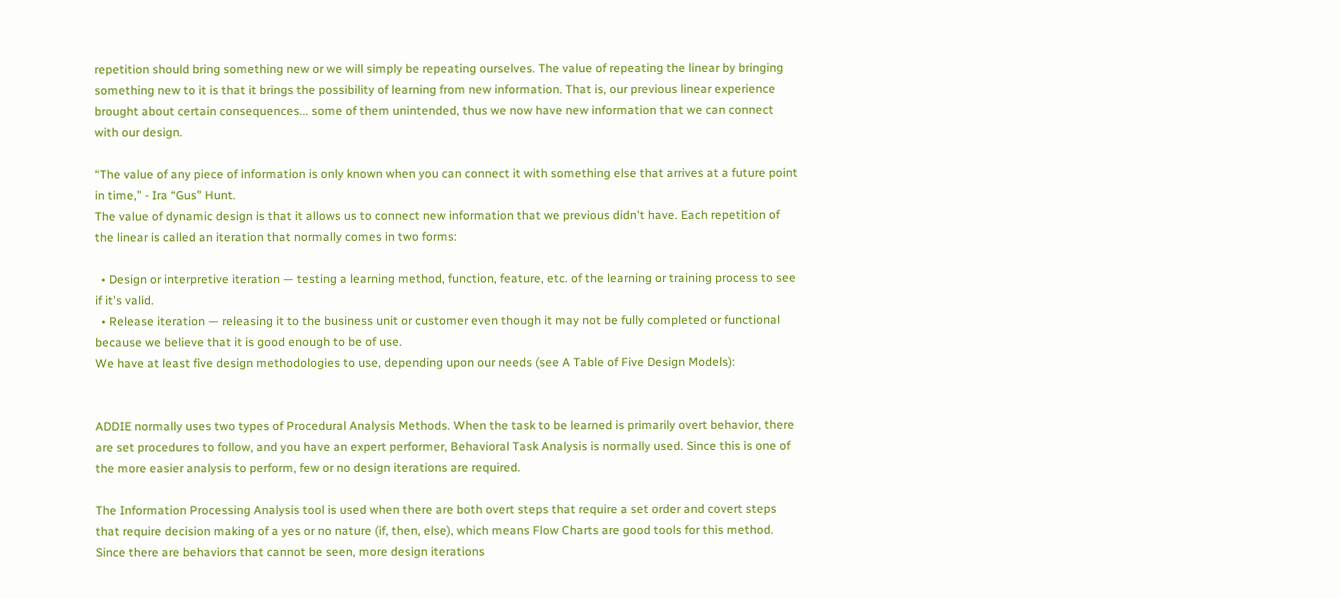repetition should bring something new or we will simply be repeating ourselves. The value of repeating the linear by bringing something new to it is that it brings the possibility of learning from new information. That is, our previous linear experience brought about certain consequences... some of them unintended, thus we now have new information that we can connect with our design.

“The value of any piece of information is only known when you can connect it with something else that arrives at a future point in time,” - Ira “Gus” Hunt.
The value of dynamic design is that it allows us to connect new information that we previous didn't have. Each repetition of the linear is called an iteration that normally comes in two forms:

  • Design or interpretive iteration — testing a learning method, function, feature, etc. of the learning or training process to see if it's valid.
  • Release iteration — releasing it to the business unit or customer even though it may not be fully completed or functional because we believe that it is good enough to be of use.
We have at least five design methodologies to use, depending upon our needs (see A Table of Five Design Models):


ADDIE normally uses two types of Procedural Analysis Methods. When the task to be learned is primarily overt behavior, there are set procedures to follow, and you have an expert performer, Behavioral Task Analysis is normally used. Since this is one of the more easier analysis to perform, few or no design iterations are required.

The Information Processing Analysis tool is used when there are both overt steps that require a set order and covert steps that require decision making of a yes or no nature (if, then, else), which means Flow Charts are good tools for this method. Since there are behaviors that cannot be seen, more design iterations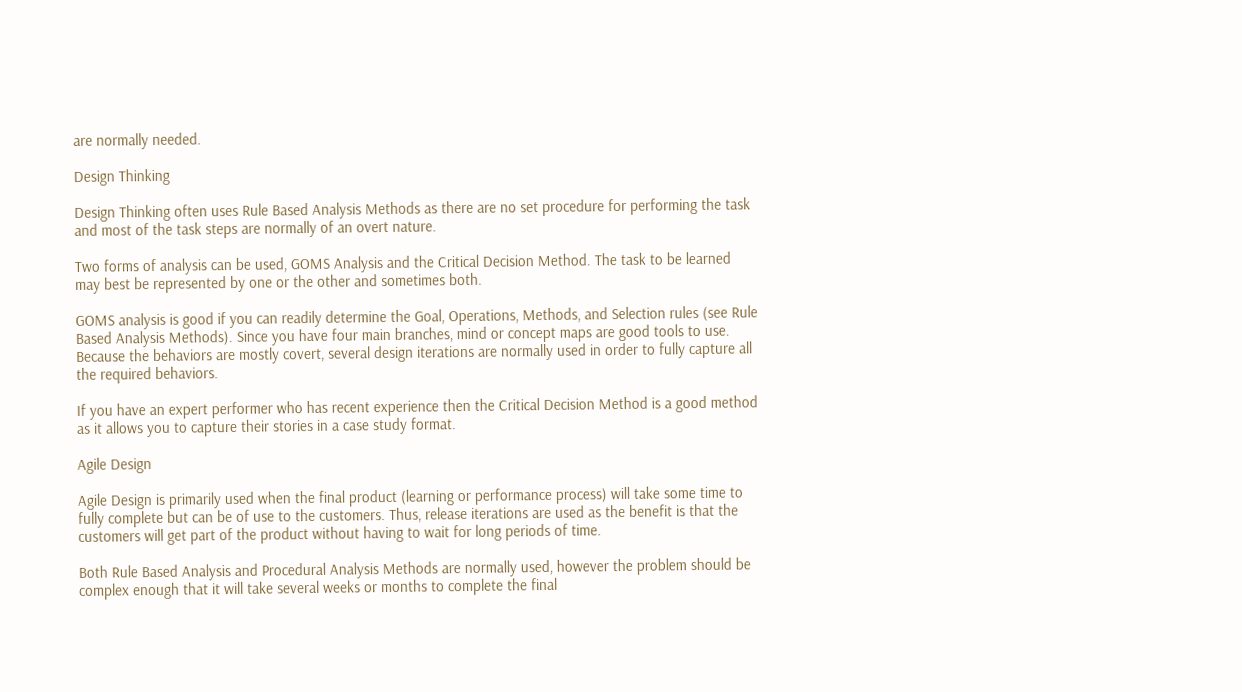are normally needed.

Design Thinking

Design Thinking often uses Rule Based Analysis Methods as there are no set procedure for performing the task and most of the task steps are normally of an overt nature.

Two forms of analysis can be used, GOMS Analysis and the Critical Decision Method. The task to be learned may best be represented by one or the other and sometimes both.

GOMS analysis is good if you can readily determine the Goal, Operations, Methods, and Selection rules (see Rule Based Analysis Methods). Since you have four main branches, mind or concept maps are good tools to use. Because the behaviors are mostly covert, several design iterations are normally used in order to fully capture all the required behaviors.

If you have an expert performer who has recent experience then the Critical Decision Method is a good method as it allows you to capture their stories in a case study format.

Agile Design

Agile Design is primarily used when the final product (learning or performance process) will take some time to fully complete but can be of use to the customers. Thus, release iterations are used as the benefit is that the customers will get part of the product without having to wait for long periods of time.

Both Rule Based Analysis and Procedural Analysis Methods are normally used, however the problem should be complex enough that it will take several weeks or months to complete the final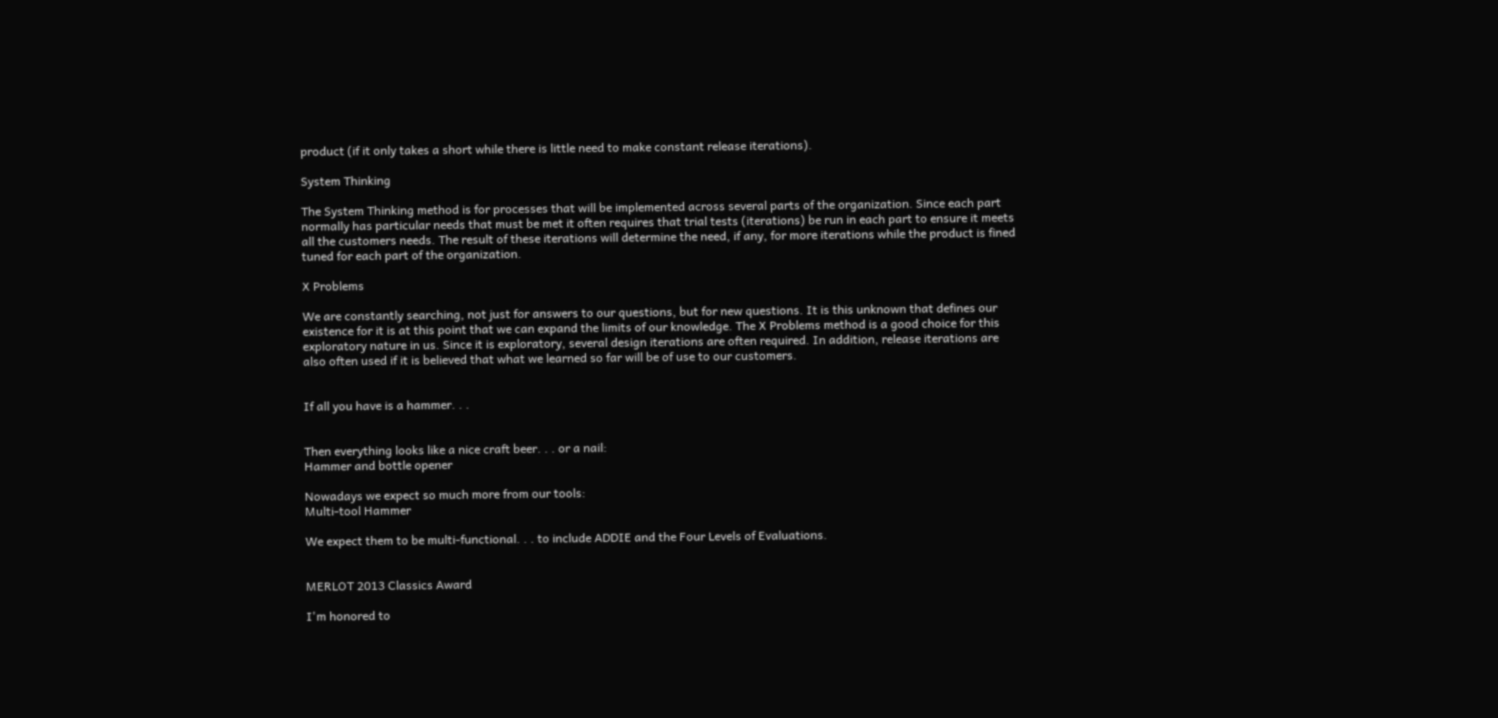product (if it only takes a short while there is little need to make constant release iterations).

System Thinking

The System Thinking method is for processes that will be implemented across several parts of the organization. Since each part normally has particular needs that must be met it often requires that trial tests (iterations) be run in each part to ensure it meets all the customers needs. The result of these iterations will determine the need, if any, for more iterations while the product is fined tuned for each part of the organization.

X Problems

We are constantly searching, not just for answers to our questions, but for new questions. It is this unknown that defines our existence for it is at this point that we can expand the limits of our knowledge. The X Problems method is a good choice for this exploratory nature in us. Since it is exploratory, several design iterations are often required. In addition, release iterations are also often used if it is believed that what we learned so far will be of use to our customers.


If all you have is a hammer. . .


Then everything looks like a nice craft beer. . . or a nail:
Hammer and bottle opener

Nowadays we expect so much more from our tools:
Multi-tool Hammer

We expect them to be multi-functional. . . to include ADDIE and the Four Levels of Evaluations.


MERLOT 2013 Classics Award

I'm honored to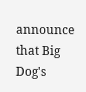announce that Big Dog's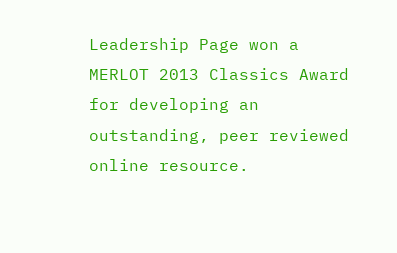Leadership Page won a MERLOT 2013 Classics Award for developing an outstanding, peer reviewed online resource.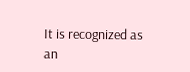It is recognized as an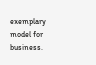exemplary model for business.